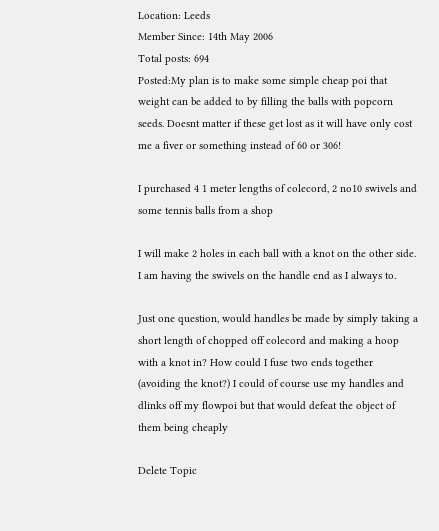Location: Leeds
Member Since: 14th May 2006
Total posts: 694
Posted:My plan is to make some simple cheap poi that weight can be added to by filling the balls with popcorn seeds. Doesnt matter if these get lost as it will have only cost me a fiver or something instead of 60 or 306!

I purchased 4 1 meter lengths of colecord, 2 no10 swivels and some tennis balls from a shop

I will make 2 holes in each ball with a knot on the other side. I am having the swivels on the handle end as I always to.

Just one question, would handles be made by simply taking a short length of chopped off colecord and making a hoop with a knot in? How could I fuse two ends together (avoiding the knot?) I could of course use my handles and dlinks off my flowpoi but that would defeat the object of them being cheaply

Delete Topic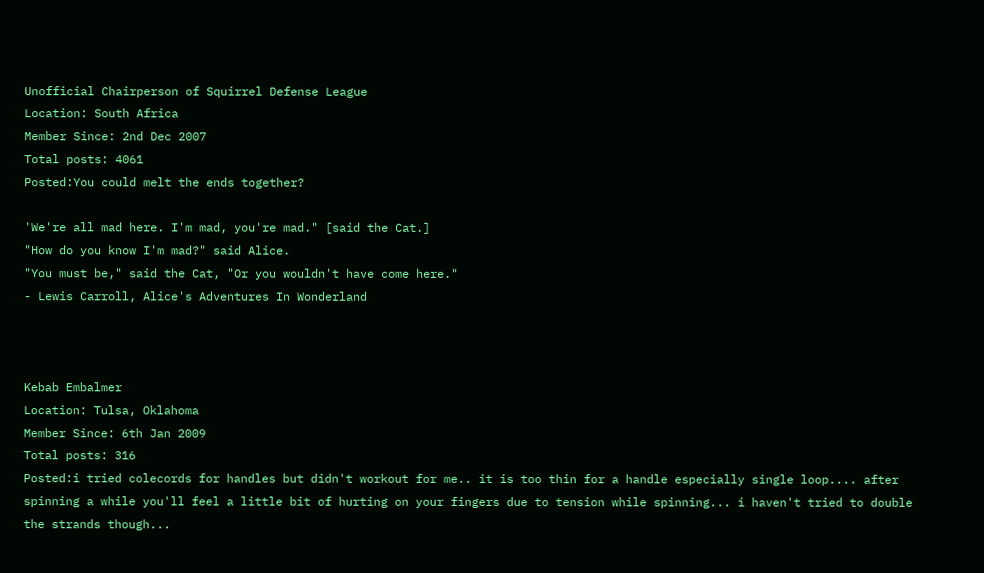Unofficial Chairperson of Squirrel Defense League
Location: South Africa
Member Since: 2nd Dec 2007
Total posts: 4061
Posted:You could melt the ends together?

'We're all mad here. I'm mad, you're mad." [said the Cat.]
"How do you know I'm mad?" said Alice.
"You must be," said the Cat, "Or you wouldn't have come here."
- Lewis Carroll, Alice's Adventures In Wonderland



Kebab Embalmer
Location: Tulsa, Oklahoma
Member Since: 6th Jan 2009
Total posts: 316
Posted:i tried colecords for handles but didn't workout for me.. it is too thin for a handle especially single loop.... after spinning a while you'll feel a little bit of hurting on your fingers due to tension while spinning... i haven't tried to double the strands though...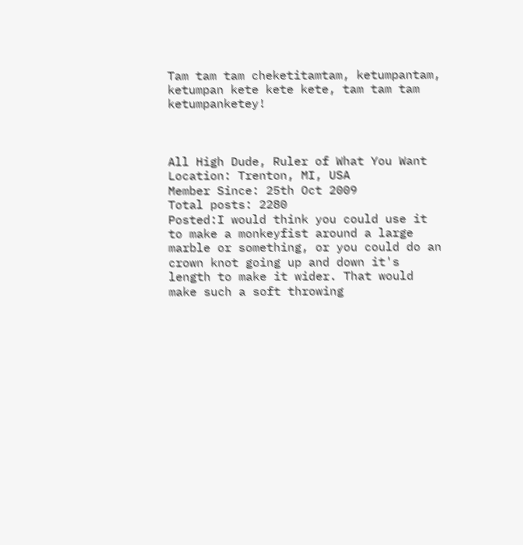Tam tam tam cheketitamtam, ketumpantam, ketumpan kete kete kete, tam tam tam ketumpanketey!



All High Dude, Ruler of What You Want
Location: Trenton, MI, USA
Member Since: 25th Oct 2009
Total posts: 2280
Posted:I would think you could use it to make a monkeyfist around a large marble or something, or you could do an crown knot going up and down it's length to make it wider. That would make such a soft throwing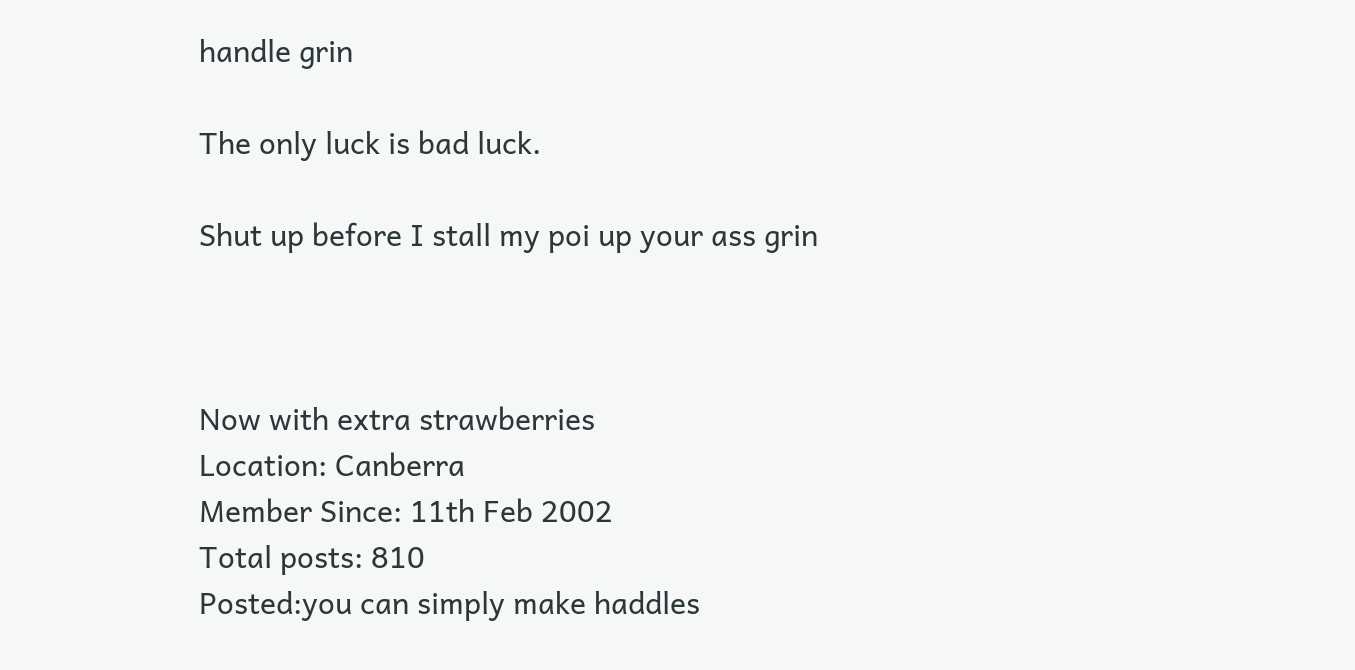handle grin

The only luck is bad luck.

Shut up before I stall my poi up your ass grin



Now with extra strawberries
Location: Canberra
Member Since: 11th Feb 2002
Total posts: 810
Posted:you can simply make haddles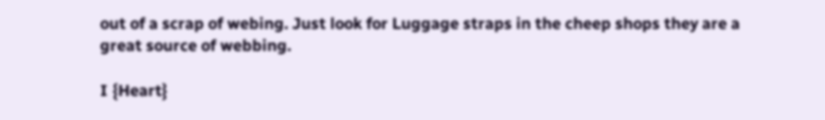out of a scrap of webing. Just look for Luggage straps in the cheep shops they are a great source of webbing.

I {Heart}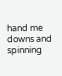hand me downs and spinning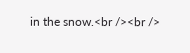in the snow.<br /><br />